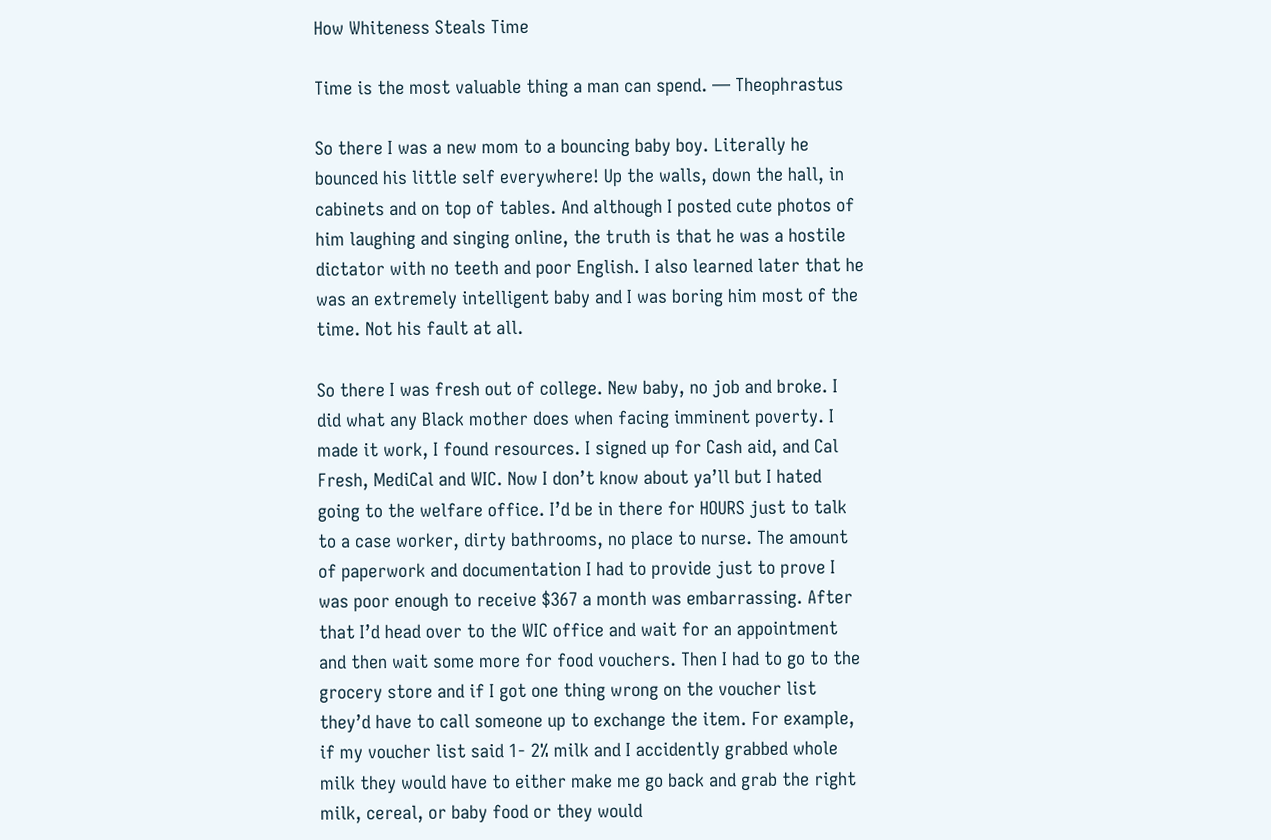How Whiteness Steals Time

Time is the most valuable thing a man can spend. — Theophrastus

So there I was a new mom to a bouncing baby boy. Literally he bounced his little self everywhere! Up the walls, down the hall, in cabinets and on top of tables. And although I posted cute photos of him laughing and singing online, the truth is that he was a hostile dictator with no teeth and poor English. I also learned later that he was an extremely intelligent baby and I was boring him most of the time. Not his fault at all.

So there I was fresh out of college. New baby, no job and broke. I did what any Black mother does when facing imminent poverty. I made it work, I found resources. I signed up for Cash aid, and Cal Fresh, MediCal and WIC. Now I don’t know about ya’ll but I hated going to the welfare office. I’d be in there for HOURS just to talk to a case worker, dirty bathrooms, no place to nurse. The amount of paperwork and documentation I had to provide just to prove I was poor enough to receive $367 a month was embarrassing. After that I’d head over to the WIC office and wait for an appointment and then wait some more for food vouchers. Then I had to go to the grocery store and if I got one thing wrong on the voucher list they’d have to call someone up to exchange the item. For example, if my voucher list said 1- 2% milk and I accidently grabbed whole milk they would have to either make me go back and grab the right milk, cereal, or baby food or they would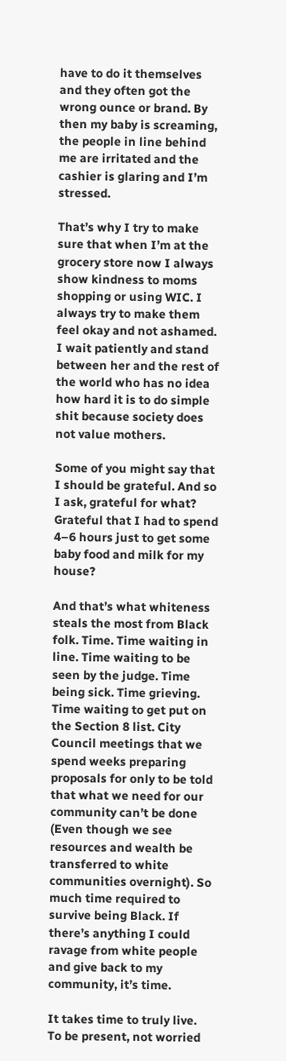have to do it themselves and they often got the wrong ounce or brand. By then my baby is screaming, the people in line behind me are irritated and the cashier is glaring and I’m stressed.

That’s why I try to make sure that when I’m at the grocery store now I always show kindness to moms shopping or using WIC. I always try to make them feel okay and not ashamed. I wait patiently and stand between her and the rest of the world who has no idea how hard it is to do simple shit because society does not value mothers.

Some of you might say that I should be grateful. And so I ask, grateful for what? Grateful that I had to spend 4–6 hours just to get some baby food and milk for my house?

And that’s what whiteness steals the most from Black folk. Time. Time waiting in line. Time waiting to be seen by the judge. Time being sick. Time grieving. Time waiting to get put on the Section 8 list. City Council meetings that we spend weeks preparing proposals for only to be told that what we need for our community can’t be done (Even though we see resources and wealth be transferred to white communities overnight). So much time required to survive being Black. If there’s anything I could ravage from white people and give back to my community, it’s time.

It takes time to truly live. To be present, not worried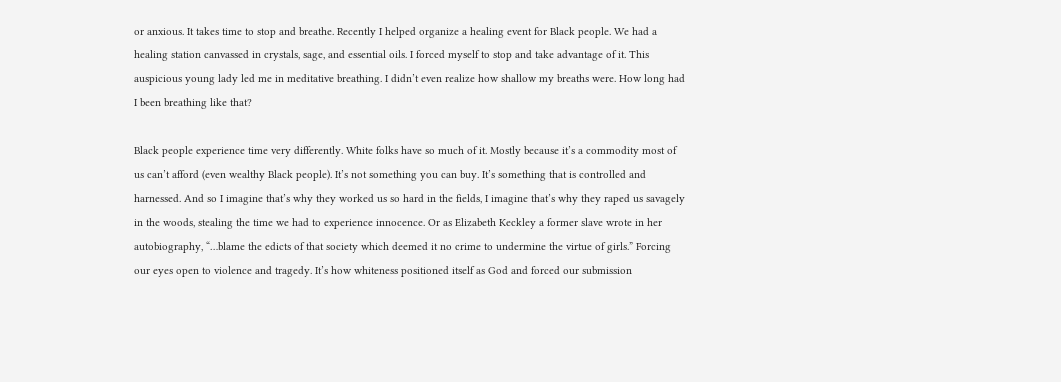or anxious. It takes time to stop and breathe. Recently I helped organize a healing event for Black people. We had a healing station canvassed in crystals, sage, and essential oils. I forced myself to stop and take advantage of it. This auspicious young lady led me in meditative breathing. I didn’t even realize how shallow my breaths were. How long had I been breathing like that?

Black people experience time very differently. White folks have so much of it. Mostly because it’s a commodity most of us can’t afford (even wealthy Black people). It’s not something you can buy. It’s something that is controlled and harnessed. And so I imagine that’s why they worked us so hard in the fields, I imagine that’s why they raped us savagely in the woods, stealing the time we had to experience innocence. Or as Elizabeth Keckley a former slave wrote in her autobiography, “…blame the edicts of that society which deemed it no crime to undermine the virtue of girls.” Forcing our eyes open to violence and tragedy. It’s how whiteness positioned itself as God and forced our submission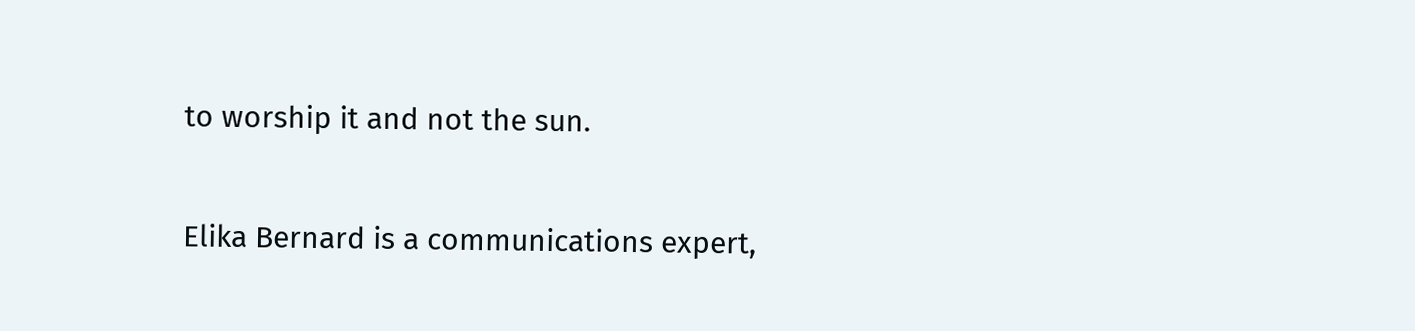to worship it and not the sun.

Elika Bernard is a communications expert,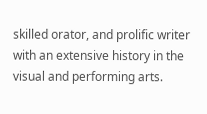skilled orator, and prolific writer with an extensive history in the visual and performing arts.